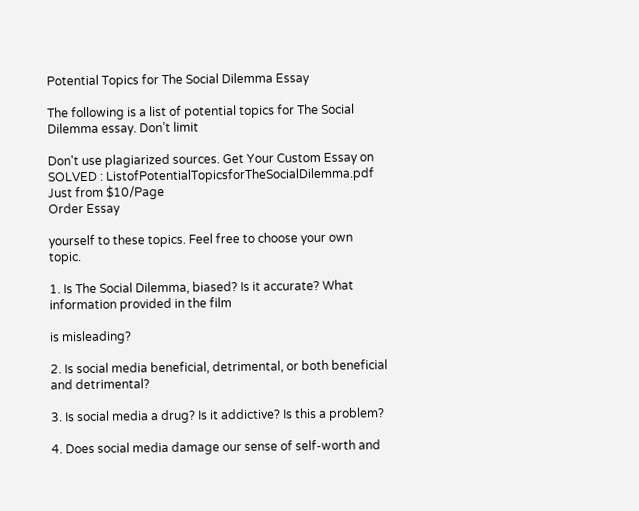Potential Topics for The Social Dilemma Essay

The following is a list of potential topics for The Social Dilemma essay. Don’t limit

Don't use plagiarized sources. Get Your Custom Essay on
SOLVED : ListofPotentialTopicsforTheSocialDilemma.pdf
Just from $10/Page
Order Essay

yourself to these topics. Feel free to choose your own topic.

1. Is The Social Dilemma, biased? Is it accurate? What information provided in the film

is misleading?

2. Is social media beneficial, detrimental, or both beneficial and detrimental?

3. Is social media a drug? Is it addictive? Is this a problem?

4. Does social media damage our sense of self-worth and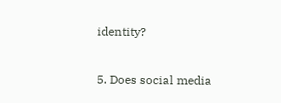identity?

5. Does social media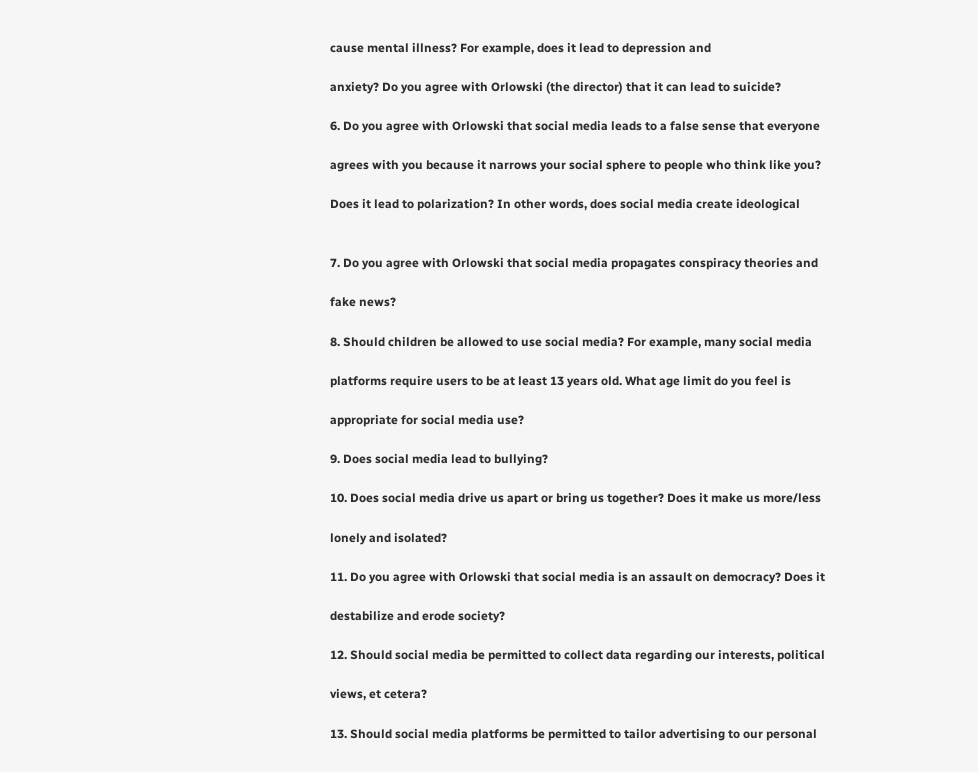cause mental illness? For example, does it lead to depression and

anxiety? Do you agree with Orlowski (the director) that it can lead to suicide?

6. Do you agree with Orlowski that social media leads to a false sense that everyone

agrees with you because it narrows your social sphere to people who think like you?

Does it lead to polarization? In other words, does social media create ideological


7. Do you agree with Orlowski that social media propagates conspiracy theories and

fake news?

8. Should children be allowed to use social media? For example, many social media

platforms require users to be at least 13 years old. What age limit do you feel is

appropriate for social media use?

9. Does social media lead to bullying?

10. Does social media drive us apart or bring us together? Does it make us more/less

lonely and isolated?

11. Do you agree with Orlowski that social media is an assault on democracy? Does it

destabilize and erode society?

12. Should social media be permitted to collect data regarding our interests, political

views, et cetera?

13. Should social media platforms be permitted to tailor advertising to our personal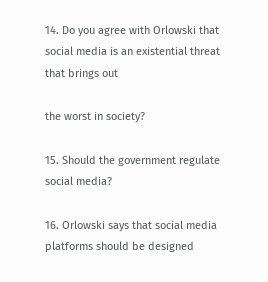14. Do you agree with Orlowski that social media is an existential threat that brings out

the worst in society?

15. Should the government regulate social media?

16. Orlowski says that social media platforms should be designed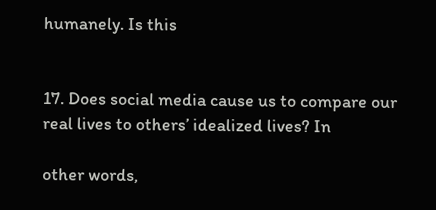humanely. Is this


17. Does social media cause us to compare our real lives to others’ idealized lives? In

other words,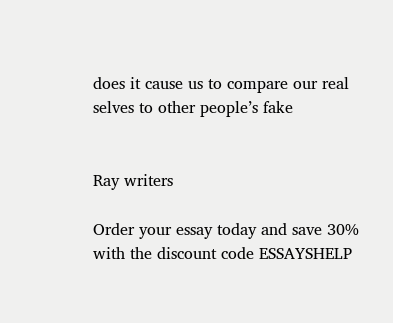does it cause us to compare our real selves to other people’s fake


Ray writers

Order your essay today and save 30% with the discount code ESSAYSHELP